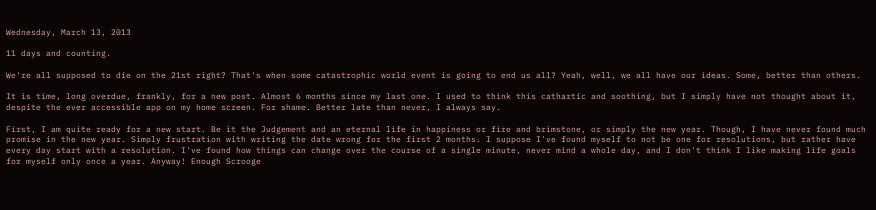Wednesday, March 13, 2013

11 days and counting.

We're all supposed to die on the 21st right? That's when some catastrophic world event is going to end us all? Yeah, well, we all have our ideas. Some, better than others.

It is time, long overdue, frankly, for a new post. Almost 6 months since my last one. I used to think this cathartic and soothing, but I simply have not thought about it, despite the ever accessible app on my home screen. For shame. Better late than never, I always say.

First, I am quite ready for a new start. Be it the Judgement and an eternal life in happiness or fire and brimstone, or simply the new year. Though, I have never found much promise in the new year. Simply frustration with writing the date wrong for the first 2 months. I suppose I've found myself to not be one for resolutions, but rather have every day start with a resolution. I've found how things can change over the course of a single minute, never mind a whole day, and I don't think I like making life goals for myself only once a year. Anyway! Enough Scrooge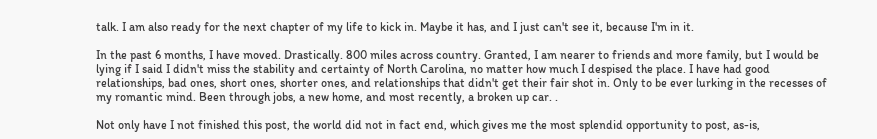talk. I am also ready for the next chapter of my life to kick in. Maybe it has, and I just can't see it, because I'm in it.

In the past 6 months, I have moved. Drastically. 800 miles across country. Granted, I am nearer to friends and more family, but I would be lying if I said I didn't miss the stability and certainty of North Carolina, no matter how much I despised the place. I have had good relationships, bad ones, short ones, shorter ones, and relationships that didn't get their fair shot in. Only to be ever lurking in the recesses of my romantic mind. Been through jobs, a new home, and most recently, a broken up car. .

Not only have I not finished this post, the world did not in fact end, which gives me the most splendid opportunity to post, as-is,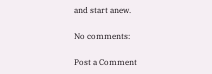and start anew.

No comments:

Post a Comment